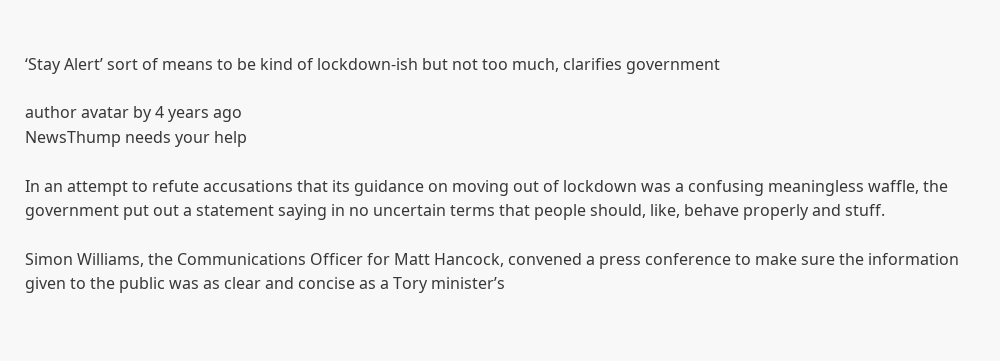‘Stay Alert’ sort of means to be kind of lockdown-ish but not too much, clarifies government

author avatar by 4 years ago
NewsThump needs your help

In an attempt to refute accusations that its guidance on moving out of lockdown was a confusing meaningless waffle, the government put out a statement saying in no uncertain terms that people should, like, behave properly and stuff.

Simon Williams, the Communications Officer for Matt Hancock, convened a press conference to make sure the information given to the public was as clear and concise as a Tory minister’s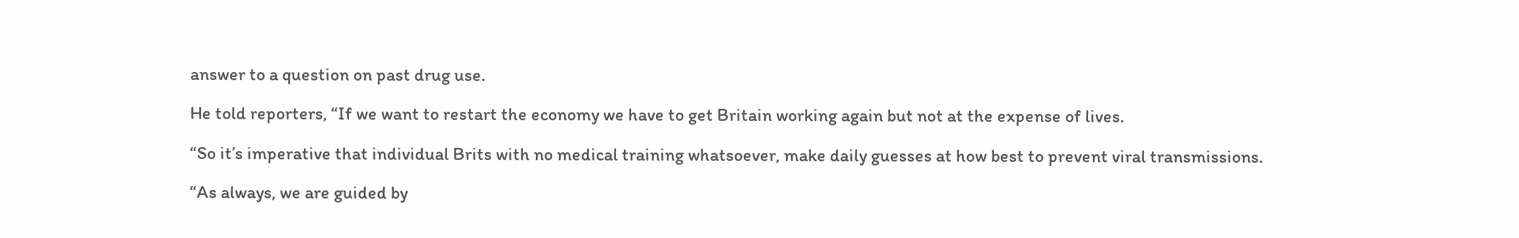answer to a question on past drug use.

He told reporters, “If we want to restart the economy we have to get Britain working again but not at the expense of lives.

“So it’s imperative that individual Brits with no medical training whatsoever, make daily guesses at how best to prevent viral transmissions.

“As always, we are guided by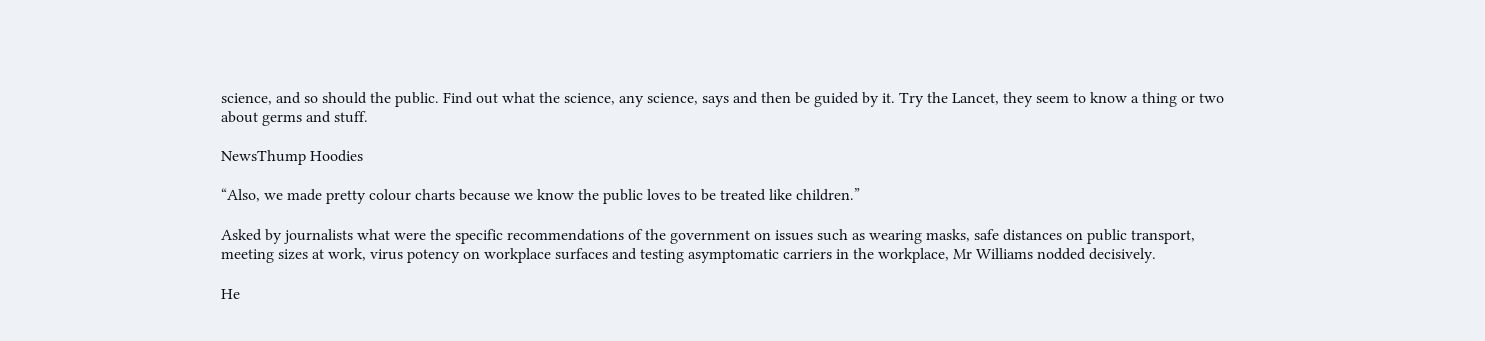science, and so should the public. Find out what the science, any science, says and then be guided by it. Try the Lancet, they seem to know a thing or two about germs and stuff.

NewsThump Hoodies

“Also, we made pretty colour charts because we know the public loves to be treated like children.”

Asked by journalists what were the specific recommendations of the government on issues such as wearing masks, safe distances on public transport, meeting sizes at work, virus potency on workplace surfaces and testing asymptomatic carriers in the workplace, Mr Williams nodded decisively.

He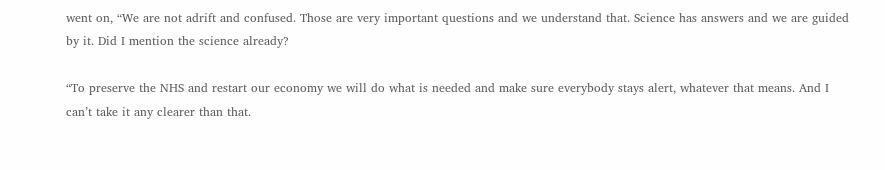went on, “We are not adrift and confused. Those are very important questions and we understand that. Science has answers and we are guided by it. Did I mention the science already?

“To preserve the NHS and restart our economy we will do what is needed and make sure everybody stays alert, whatever that means. And I can’t take it any clearer than that.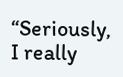“Seriously, I really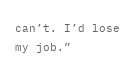can’t. I’d lose my job.”